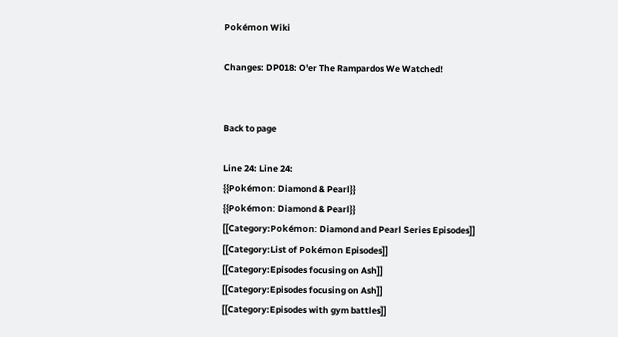Pokémon Wiki

Changes: DP018: O'er The Rampardos We Watched!


Back to page

Line 24: Line 24:
{{Pokémon: Diamond & Pearl}}
{{Pokémon: Diamond & Pearl}}
[[Category:Pokémon: Diamond and Pearl Series Episodes]]
[[Category:List of Pokémon Episodes]]
[[Category:Episodes focusing on Ash]]
[[Category:Episodes focusing on Ash]]
[[Category:Episodes with gym battles]]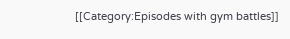[[Category:Episodes with gym battles]]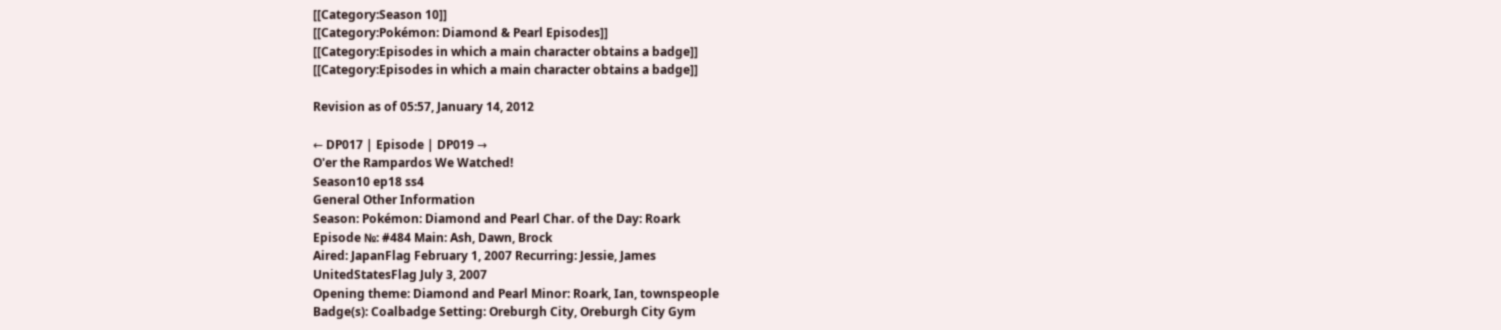[[Category:Season 10]]
[[Category:Pokémon: Diamond & Pearl Episodes]]
[[Category:Episodes in which a main character obtains a badge]]
[[Category:Episodes in which a main character obtains a badge]]

Revision as of 05:57, January 14, 2012

← DP017 | Episode | DP019 →
O'er the Rampardos We Watched!
Season10 ep18 ss4
General Other Information
Season: Pokémon: Diamond and Pearl Char. of the Day: Roark
Episode №: #484 Main: Ash, Dawn, Brock
Aired: JapanFlag February 1, 2007 Recurring: Jessie, James
UnitedStatesFlag July 3, 2007
Opening theme: Diamond and Pearl Minor: Roark, Ian, townspeople
Badge(s): Coalbadge Setting: Oreburgh City, Oreburgh City Gym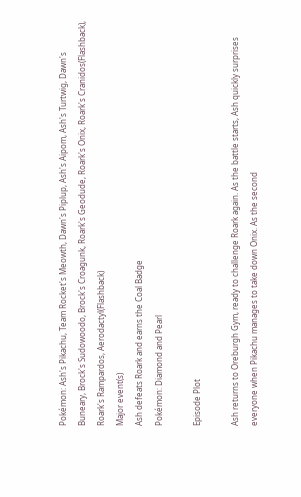Pokémon: Ash's Pikachu, Team Rocket's Meowth, Dawn's Piplup, Ash's Aipom, Ash's Turtwig, Dawn's Buneary, Brock's Sudowoodo, Brock's Croagunk, Roark's Geodude, Roark's Onix, Roark's Cranidos(Flashback), Roark's Rampardos, Aerodactyl(Flashback)
Major event(s)
Ash defeats Roark and earns the Coal Badge
Pokémon: Diamond and Pearl

Episode Plot

Ash returns to Oreburgh Gym, ready to challenge Roark again. As the battle starts, Ash quickly surprises everyone when Pikachu manages to take down Onix. As the second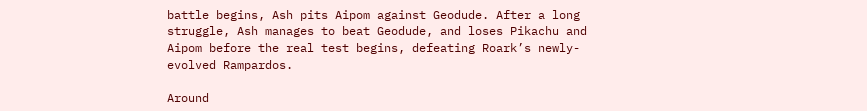battle begins, Ash pits Aipom against Geodude. After a long struggle, Ash manages to beat Geodude, and loses Pikachu and Aipom before the real test begins, defeating Roark’s newly-evolved Rampardos.

Around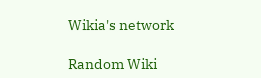Wikia's network

Random Wiki